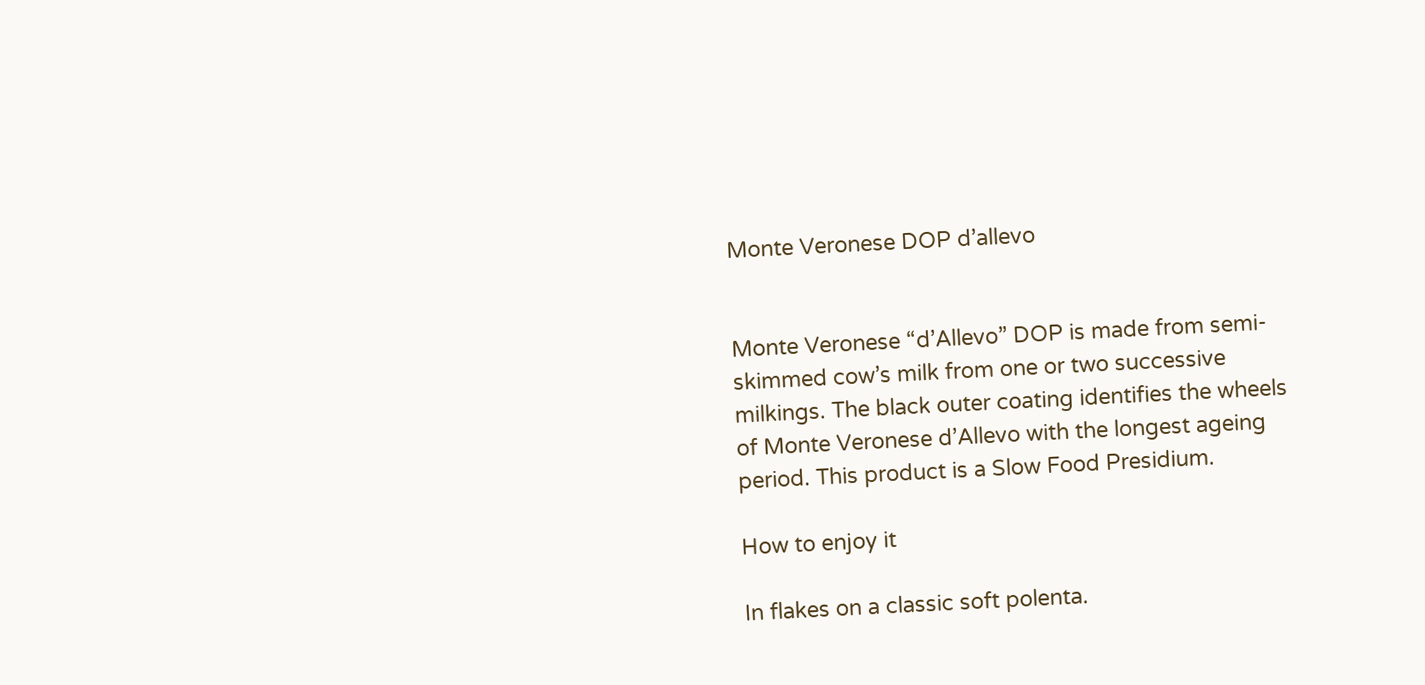Monte Veronese DOP d’allevo


Monte Veronese “d’Allevo” DOP is made from semi-skimmed cow’s milk from one or two successive milkings. The black outer coating identifies the wheels of Monte Veronese d’Allevo with the longest ageing period. This product is a Slow Food Presidium.

How to enjoy it

In flakes on a classic soft polenta.